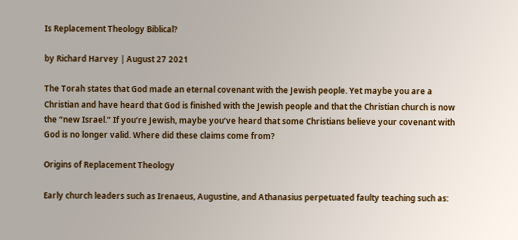Is Replacement Theology Biblical?

by Richard Harvey | August 27 2021

The Torah states that God made an eternal covenant with the Jewish people. Yet maybe you are a Christian and have heard that God is finished with the Jewish people and that the Christian church is now the “new Israel.” If you’re Jewish, maybe you’ve heard that some Christians believe your covenant with God is no longer valid. Where did these claims come from?

Origins of Replacement Theology

Early church leaders such as Irenaeus, Augustine, and Athanasius perpetuated faulty teaching such as: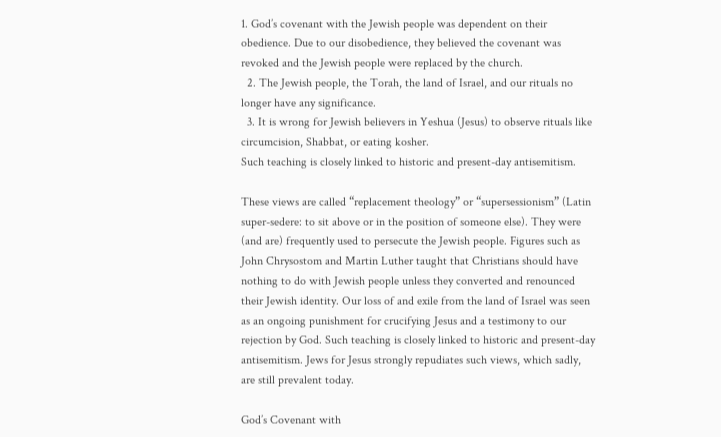1. God’s covenant with the Jewish people was dependent on their obedience. Due to our disobedience, they believed the covenant was revoked and the Jewish people were replaced by the church.
  2. The Jewish people, the Torah, the land of Israel, and our rituals no longer have any significance.
  3. It is wrong for Jewish believers in Yeshua (Jesus) to observe rituals like circumcision, Shabbat, or eating kosher.
Such teaching is closely linked to historic and present-day antisemitism.

These views are called “replacement theology” or “supersessionism” (Latin super-sedere: to sit above or in the position of someone else). They were (and are) frequently used to persecute the Jewish people. Figures such as John Chrysostom and Martin Luther taught that Christians should have nothing to do with Jewish people unless they converted and renounced their Jewish identity. Our loss of and exile from the land of Israel was seen as an ongoing punishment for crucifying Jesus and a testimony to our rejection by God. Such teaching is closely linked to historic and present-day antisemitism. Jews for Jesus strongly repudiates such views, which sadly, are still prevalent today.

God’s Covenant with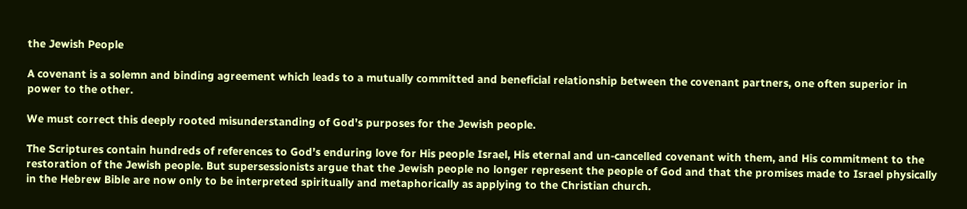the Jewish People

A covenant is a solemn and binding agreement which leads to a mutually committed and beneficial relationship between the covenant partners, one often superior in power to the other.

We must correct this deeply rooted misunderstanding of God’s purposes for the Jewish people.

The Scriptures contain hundreds of references to God’s enduring love for His people Israel, His eternal and un-cancelled covenant with them, and His commitment to the restoration of the Jewish people. But supersessionists argue that the Jewish people no longer represent the people of God and that the promises made to Israel physically in the Hebrew Bible are now only to be interpreted spiritually and metaphorically as applying to the Christian church.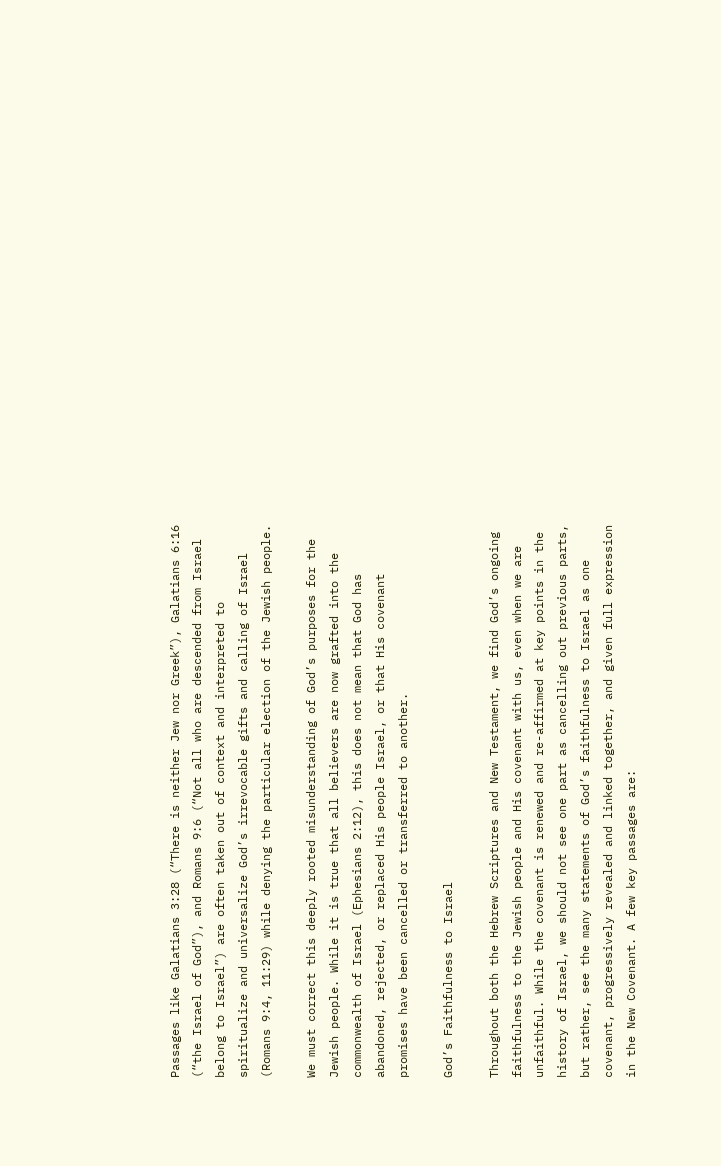Passages like Galatians 3:28 (“There is neither Jew nor Greek”), Galatians 6:16 (“the Israel of God”), and Romans 9:6 (“Not all who are descended from Israel belong to Israel”) are often taken out of context and interpreted to spiritualize and universalize God’s irrevocable gifts and calling of Israel (Romans 9:4, 11:29) while denying the particular election of the Jewish people.

We must correct this deeply rooted misunderstanding of God’s purposes for the Jewish people. While it is true that all believers are now grafted into the commonwealth of Israel (Ephesians 2:12), this does not mean that God has abandoned, rejected, or replaced His people Israel, or that His covenant promises have been cancelled or transferred to another.

God’s Faithfulness to Israel

Throughout both the Hebrew Scriptures and New Testament, we find God’s ongoing faithfulness to the Jewish people and His covenant with us, even when we are unfaithful. While the covenant is renewed and re-affirmed at key points in the history of Israel, we should not see one part as cancelling out previous parts, but rather, see the many statements of God’s faithfulness to Israel as one covenant, progressively revealed and linked together, and given full expression in the New Covenant. A few key passages are: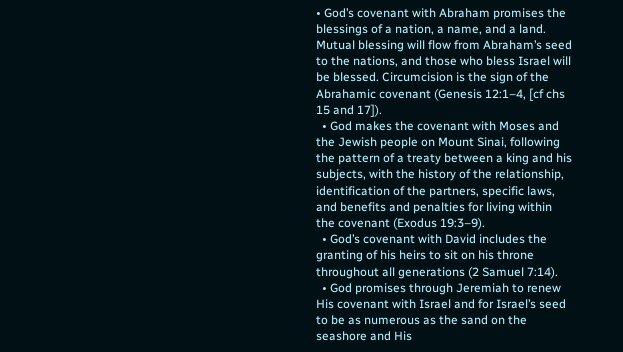• God’s covenant with Abraham promises the blessings of a nation, a name, and a land. Mutual blessing will flow from Abraham’s seed to the nations, and those who bless Israel will be blessed. Circumcision is the sign of the Abrahamic covenant (Genesis 12:1–4, [cf chs 15 and 17]).
  • God makes the covenant with Moses and the Jewish people on Mount Sinai, following the pattern of a treaty between a king and his subjects, with the history of the relationship, identification of the partners, specific laws, and benefits and penalties for living within the covenant (Exodus 19:3–9).
  • God’s covenant with David includes the granting of his heirs to sit on his throne throughout all generations (2 Samuel 7:14).
  • God promises through Jeremiah to renew His covenant with Israel and for Israel’s seed to be as numerous as the sand on the seashore and His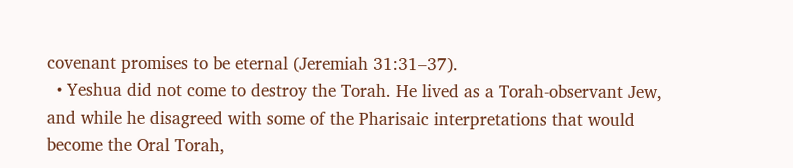covenant promises to be eternal (Jeremiah 31:31–37).
  • Yeshua did not come to destroy the Torah. He lived as a Torah-observant Jew, and while he disagreed with some of the Pharisaic interpretations that would become the Oral Torah,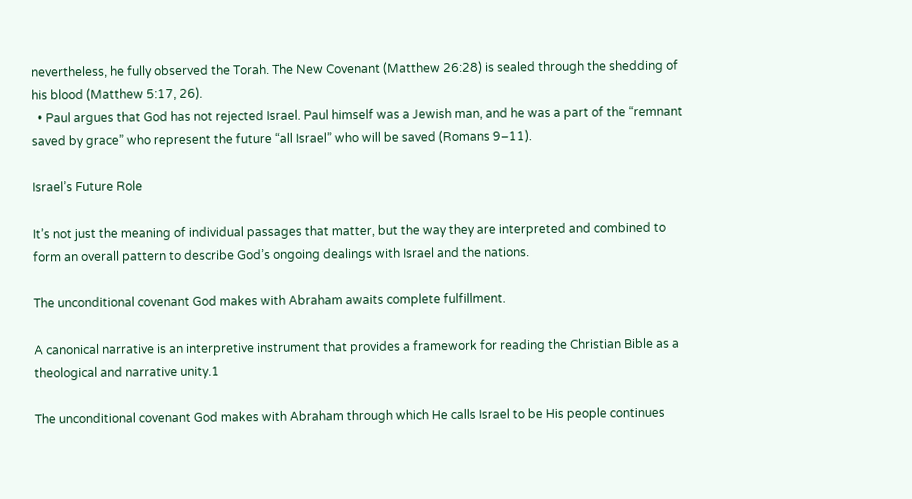nevertheless, he fully observed the Torah. The New Covenant (Matthew 26:28) is sealed through the shedding of his blood (Matthew 5:17, 26).
  • Paul argues that God has not rejected Israel. Paul himself was a Jewish man, and he was a part of the “remnant saved by grace” who represent the future “all Israel” who will be saved (Romans 9–11).

Israel’s Future Role

It’s not just the meaning of individual passages that matter, but the way they are interpreted and combined to form an overall pattern to describe God’s ongoing dealings with Israel and the nations.

The unconditional covenant God makes with Abraham awaits complete fulfillment.

A canonical narrative is an interpretive instrument that provides a framework for reading the Christian Bible as a theological and narrative unity.1

The unconditional covenant God makes with Abraham through which He calls Israel to be His people continues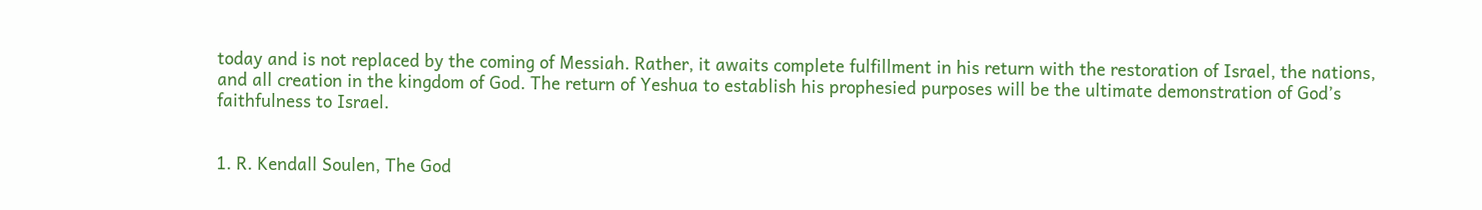today and is not replaced by the coming of Messiah. Rather, it awaits complete fulfillment in his return with the restoration of Israel, the nations, and all creation in the kingdom of God. The return of Yeshua to establish his prophesied purposes will be the ultimate demonstration of God’s faithfulness to Israel.


1. R. Kendall Soulen, The God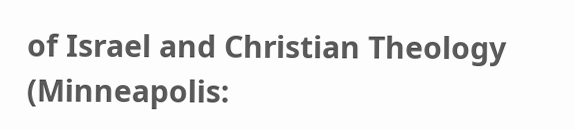of Israel and Christian Theology (Minneapolis: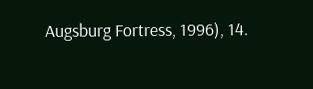Augsburg Fortress, 1996), 14.